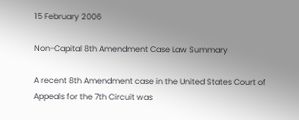15 February 2006

Non-Capital 8th Amendment Case Law Summary

A recent 8th Amendment case in the United States Court of Appeals for the 7th Circuit was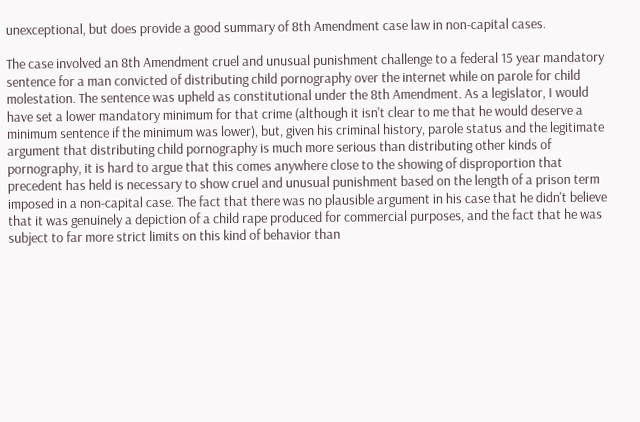unexceptional, but does provide a good summary of 8th Amendment case law in non-capital cases.

The case involved an 8th Amendment cruel and unusual punishment challenge to a federal 15 year mandatory sentence for a man convicted of distributing child pornography over the internet while on parole for child molestation. The sentence was upheld as constitutional under the 8th Amendment. As a legislator, I would have set a lower mandatory minimum for that crime (although it isn't clear to me that he would deserve a minimum sentence if the minimum was lower), but, given his criminal history, parole status and the legitimate argument that distributing child pornography is much more serious than distributing other kinds of pornography, it is hard to argue that this comes anywhere close to the showing of disproportion that precedent has held is necessary to show cruel and unusual punishment based on the length of a prison term imposed in a non-capital case. The fact that there was no plausible argument in his case that he didn't believe that it was genuinely a depiction of a child rape produced for commercial purposes, and the fact that he was subject to far more strict limits on this kind of behavior than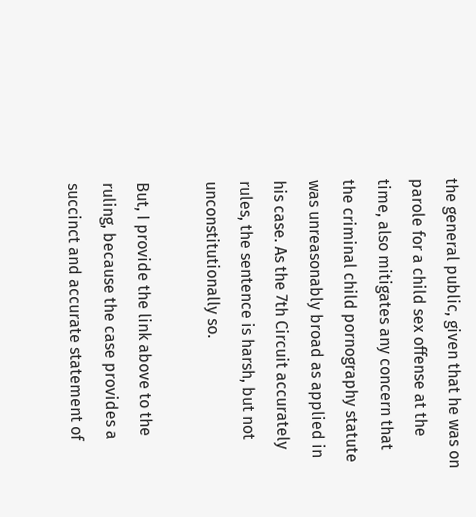the general public, given that he was on parole for a child sex offense at the time, also mitigates any concern that the criminal child pornography statute was unreasonably broad as applied in his case. As the 7th Circuit accurately rules, the sentence is harsh, but not unconstitutionally so.

But, I provide the link above to the ruling, because the case provides a succinct and accurate statement of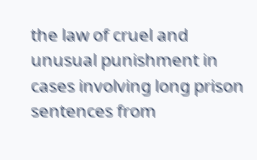the law of cruel and unusual punishment in cases involving long prison sentences from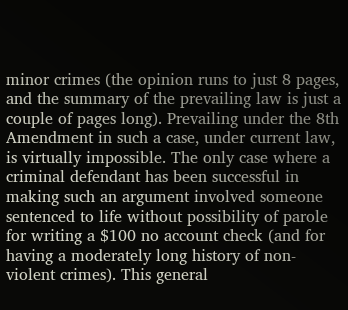minor crimes (the opinion runs to just 8 pages, and the summary of the prevailing law is just a couple of pages long). Prevailing under the 8th Amendment in such a case, under current law, is virtually impossible. The only case where a criminal defendant has been successful in making such an argument involved someone sentenced to life without possibility of parole for writing a $100 no account check (and for having a moderately long history of non-violent crimes). This general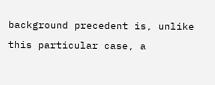background precedent is, unlike this particular case, a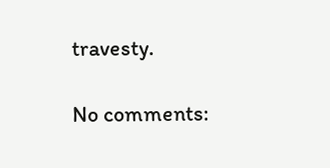travesty.

No comments: